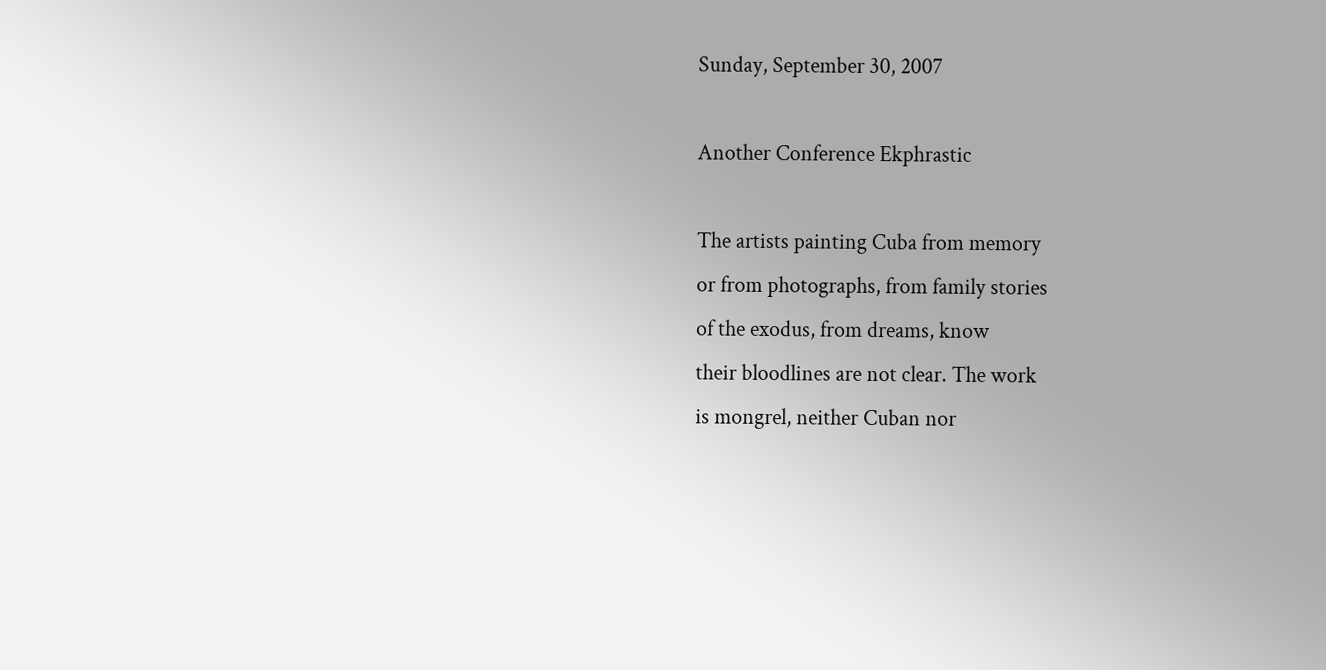Sunday, September 30, 2007

Another Conference Ekphrastic

The artists painting Cuba from memory
or from photographs, from family stories
of the exodus, from dreams, know
their bloodlines are not clear. The work
is mongrel, neither Cuban nor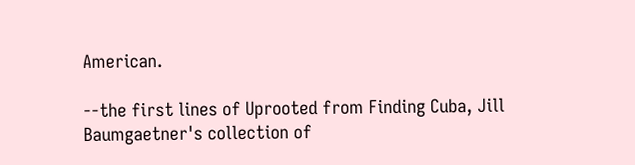American.

--the first lines of Uprooted from Finding Cuba, Jill Baumgaetner's collection of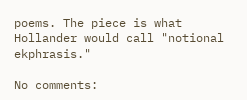poems. The piece is what Hollander would call "notional ekphrasis."

No comments: